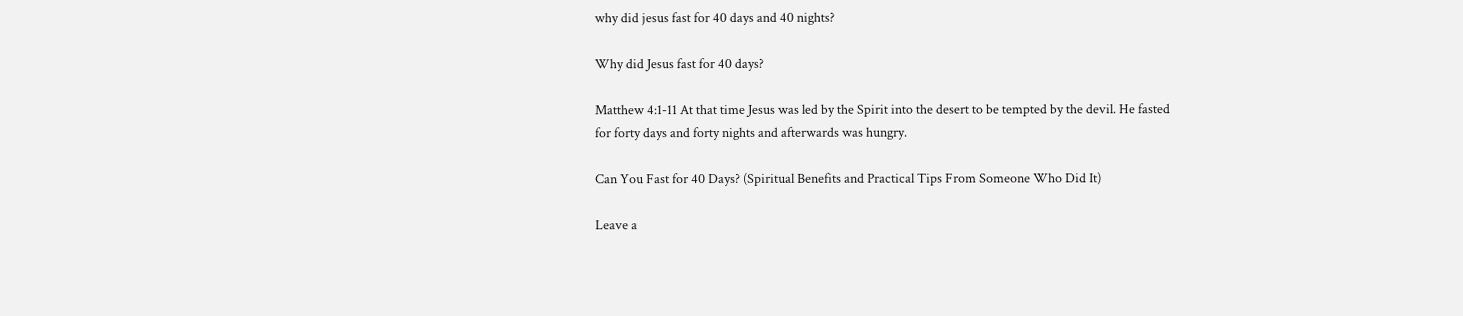why did jesus fast for 40 days and 40 nights?

Why did Jesus fast for 40 days?

Matthew 4:1-11 At that time Jesus was led by the Spirit into the desert to be tempted by the devil. He fasted for forty days and forty nights and afterwards was hungry.

Can You Fast for 40 Days? (Spiritual Benefits and Practical Tips From Someone Who Did It)

Leave a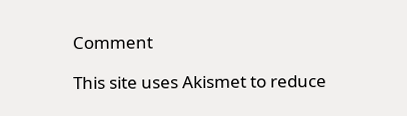Comment

This site uses Akismet to reduce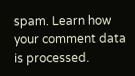spam. Learn how your comment data is processed.